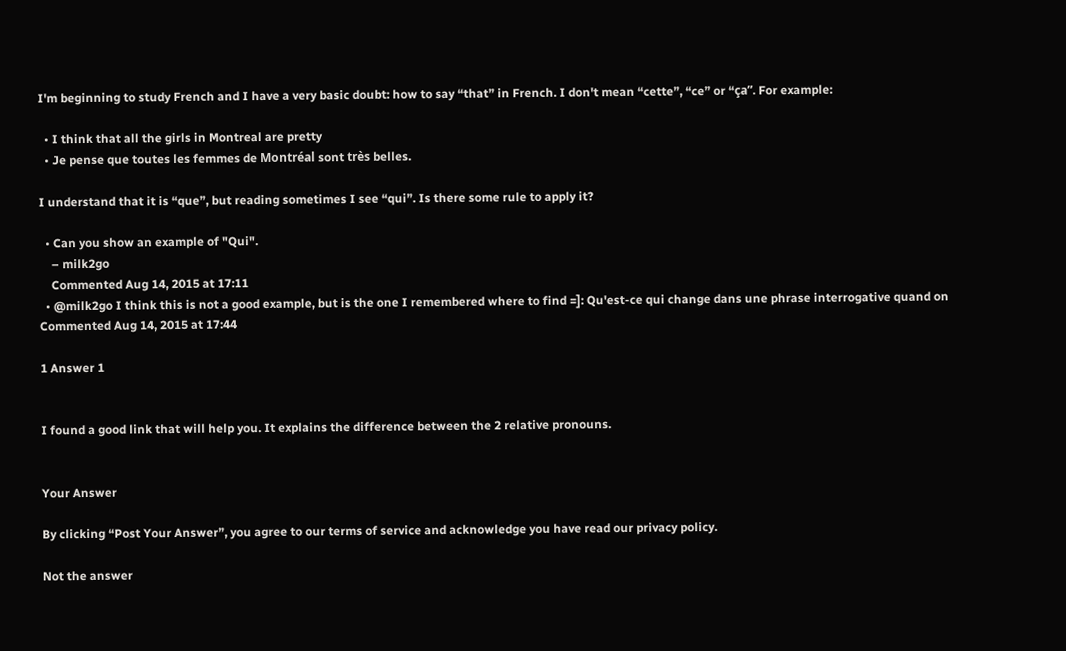I'm beginning to study French and I have a very basic doubt: how to say “that” in French. I don't mean “cette”, “ce” or “ça”. For example:

  • I think that all the girls in Montreal are pretty
  • Je pense que toutes les femmes de Montréal sont très belles.

I understand that it is “que”, but reading sometimes I see “qui”. Is there some rule to apply it?

  • Can you show an example of "Qui".
    – milk2go
    Commented Aug 14, 2015 at 17:11
  • @milk2go I think this is not a good example, but is the one I remembered where to find =]: Qu'est-ce qui change dans une phrase interrogative quand on Commented Aug 14, 2015 at 17:44

1 Answer 1


I found a good link that will help you. It explains the difference between the 2 relative pronouns.


Your Answer

By clicking “Post Your Answer”, you agree to our terms of service and acknowledge you have read our privacy policy.

Not the answer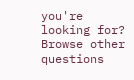you're looking for? Browse other questions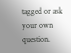tagged or ask your own question.